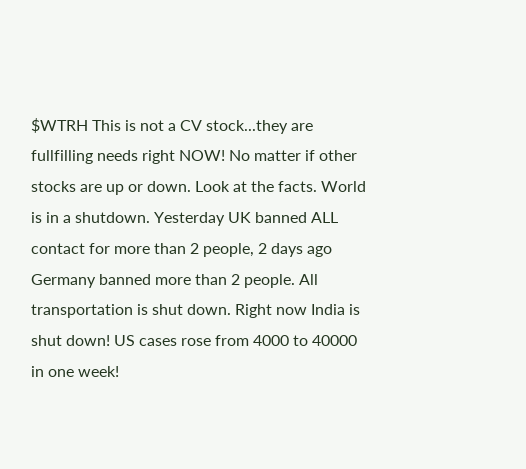$WTRH This is not a CV stock...they are fullfilling needs right NOW! No matter if other stocks are up or down. Look at the facts. World is in a shutdown. Yesterday UK banned ALL contact for more than 2 people, 2 days ago Germany banned more than 2 people. All transportation is shut down. Right now India is shut down! US cases rose from 4000 to 40000 in one week!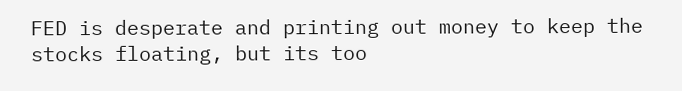FED is desperate and printing out money to keep the stocks floating, but its too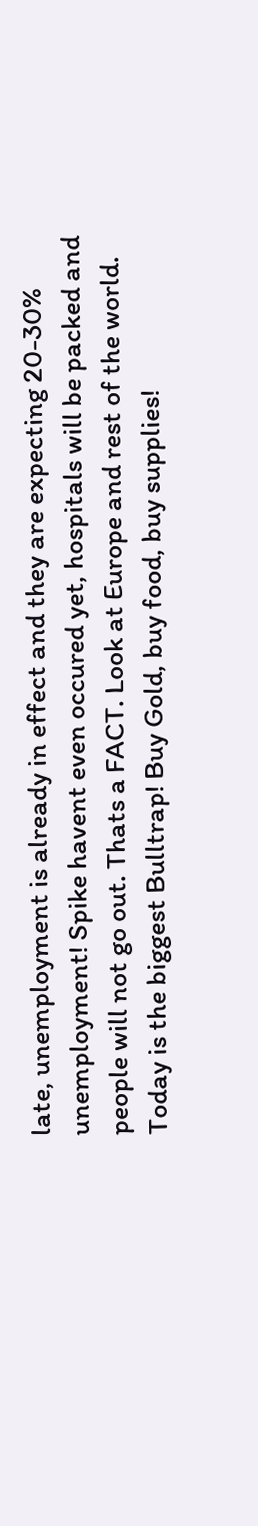late, unemployment is already in effect and they are expecting 20-30% unemployment! Spike havent even occured yet, hospitals will be packed and people will not go out. Thats a FACT. Look at Europe and rest of the world. Today is the biggest Bulltrap! Buy Gold, buy food, buy supplies!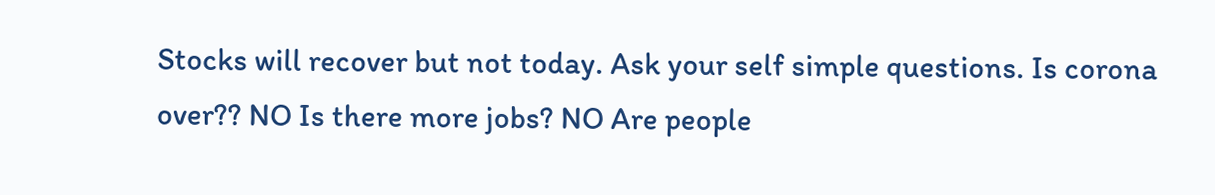Stocks will recover but not today. Ask your self simple questions. Is corona over?? NO Is there more jobs? NO Are people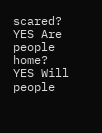scared? YES Are people home? YES Will people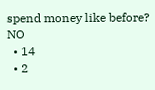spend money like before? NO
  • 14
  • 2